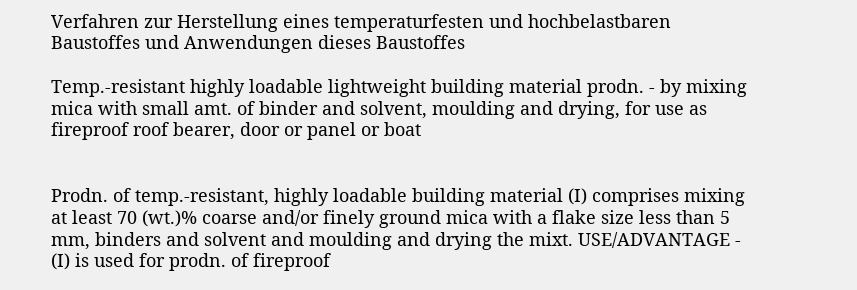Verfahren zur Herstellung eines temperaturfesten und hochbelastbaren Baustoffes und Anwendungen dieses Baustoffes

Temp.-resistant highly loadable lightweight building material prodn. - by mixing mica with small amt. of binder and solvent, moulding and drying, for use as fireproof roof bearer, door or panel or boat


Prodn. of temp.-resistant, highly loadable building material (I) comprises mixing at least 70 (wt.)% coarse and/or finely ground mica with a flake size less than 5 mm, binders and solvent and moulding and drying the mixt. USE/ADVANTAGE - (I) is used for prodn. of fireproof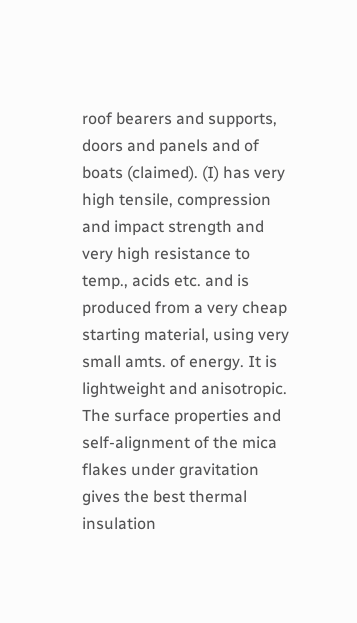roof bearers and supports, doors and panels and of boats (claimed). (I) has very high tensile, compression and impact strength and very high resistance to temp., acids etc. and is produced from a very cheap starting material, using very small amts. of energy. It is lightweight and anisotropic. The surface properties and self-alignment of the mica flakes under gravitation gives the best thermal insulation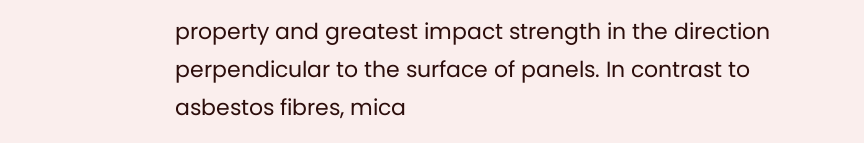property and greatest impact strength in the direction perpendicular to the surface of panels. In contrast to asbestos fibres, mica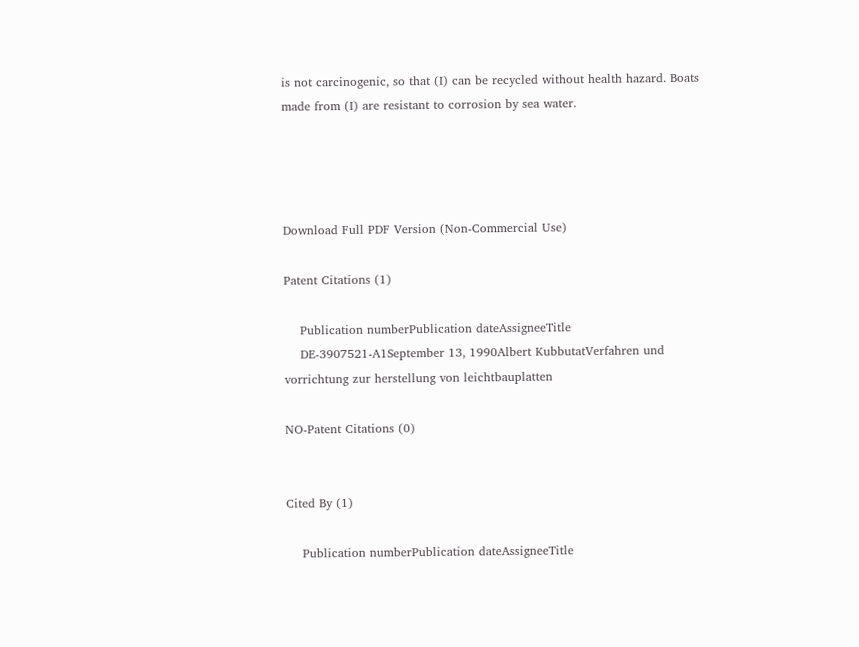is not carcinogenic, so that (I) can be recycled without health hazard. Boats made from (I) are resistant to corrosion by sea water.




Download Full PDF Version (Non-Commercial Use)

Patent Citations (1)

    Publication numberPublication dateAssigneeTitle
    DE-3907521-A1September 13, 1990Albert KubbutatVerfahren und vorrichtung zur herstellung von leichtbauplatten

NO-Patent Citations (0)


Cited By (1)

    Publication numberPublication dateAssigneeTitle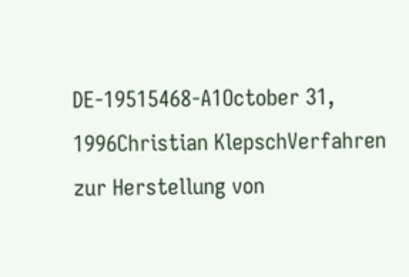DE-19515468-A1October 31, 1996Christian KlepschVerfahren zur Herstellung von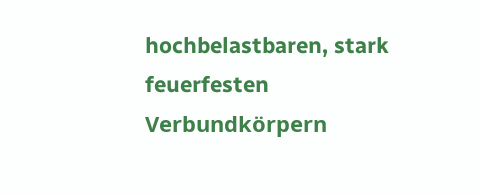hochbelastbaren, stark feuerfesten Verbundkörpern